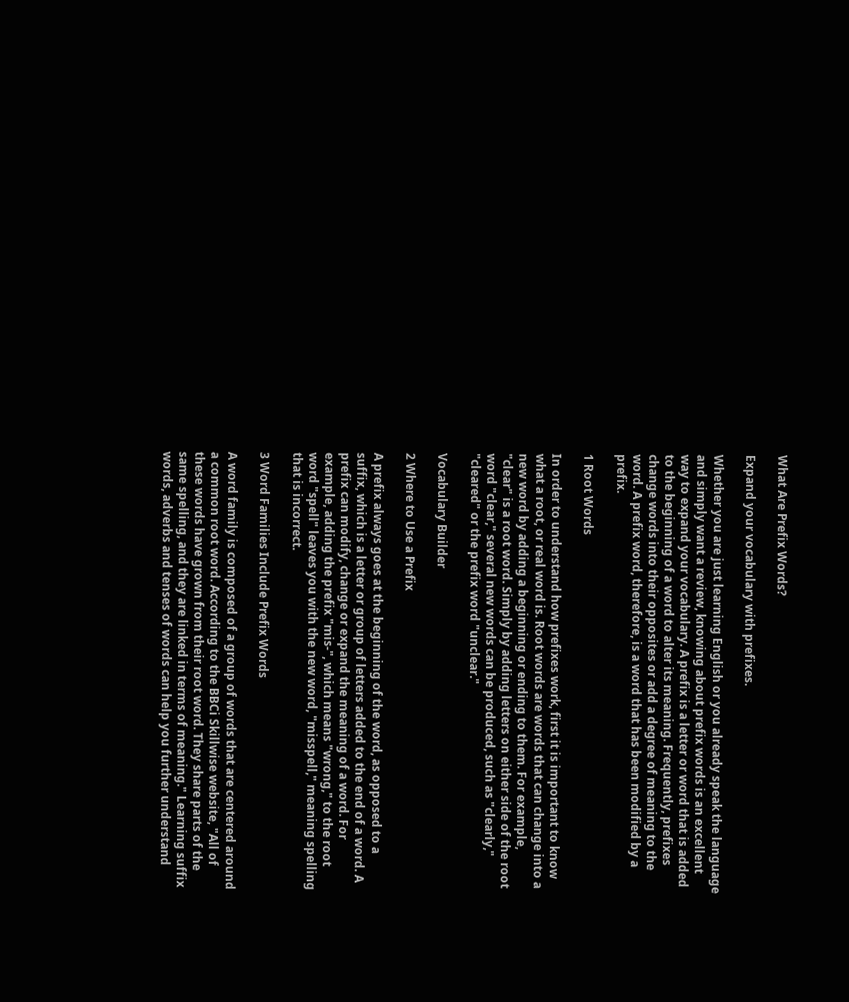What Are Prefix Words?

Expand your vocabulary with prefixes.

Whether you are just learning English or you already speak the language and simply want a review, knowing about prefix words is an excellent way to expand your vocabulary. A prefix is a letter or word that is added to the beginning of a word to alter its meaning. Frequently, prefixes change words into their opposites or add a degree of meaning to the word. A prefix word, therefore, is a word that has been modified by a prefix.

1 Root Words

In order to understand how prefixes work, first it is important to know what a root, or real word is. Root words are words that can change into a new word by adding a beginning or ending to them. For example, "clear" is a root word. Simply by adding letters on either side of the root word "clear," several new words can be produced, such as "clearly," "cleared" or the prefix word "unclear."

Vocabulary Builder

2 Where to Use a Prefix

A prefix always goes at the beginning of the word, as opposed to a suffix, which is a letter or group of letters added to the end of a word. A prefix can modify, change or expand the meaning of a word. For example, adding the prefix "mis-", which means "wrong," to the root word "spell" leaves you with the new word, "misspell," meaning spelling that is incorrect.

3 Word Families Include Prefix Words

A word family is composed of a group of words that are centered around a common root word. According to the BBCi Skillwise website, "All of these words have grown from their root word. They share parts of the same spelling, and they are linked in terms of meaning." Learning suffix words, adverbs and tenses of words can help you further understand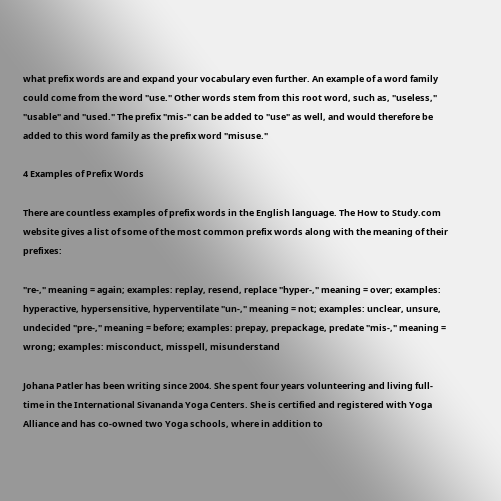what prefix words are and expand your vocabulary even further. An example of a word family could come from the word "use." Other words stem from this root word, such as, "useless," "usable" and "used." The prefix "mis-" can be added to "use" as well, and would therefore be added to this word family as the prefix word "misuse."

4 Examples of Prefix Words

There are countless examples of prefix words in the English language. The How to Study.com website gives a list of some of the most common prefix words along with the meaning of their prefixes:

"re-," meaning = again; examples: replay, resend, replace "hyper-," meaning = over; examples: hyperactive, hypersensitive, hyperventilate "un-," meaning = not; examples: unclear, unsure, undecided "pre-," meaning = before; examples: prepay, prepackage, predate "mis-," meaning = wrong; examples: misconduct, misspell, misunderstand

Johana Patler has been writing since 2004. She spent four years volunteering and living full-time in the International Sivananda Yoga Centers. She is certified and registered with Yoga Alliance and has co-owned two Yoga schools, where in addition to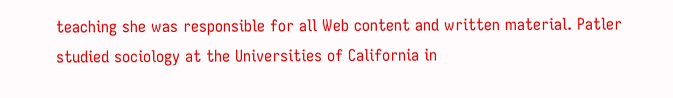teaching she was responsible for all Web content and written material. Patler studied sociology at the Universities of California in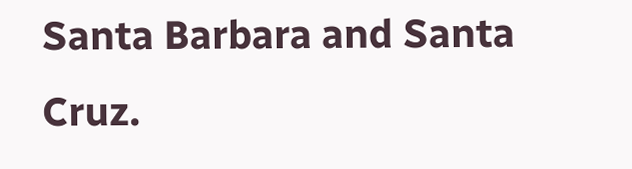Santa Barbara and Santa Cruz.